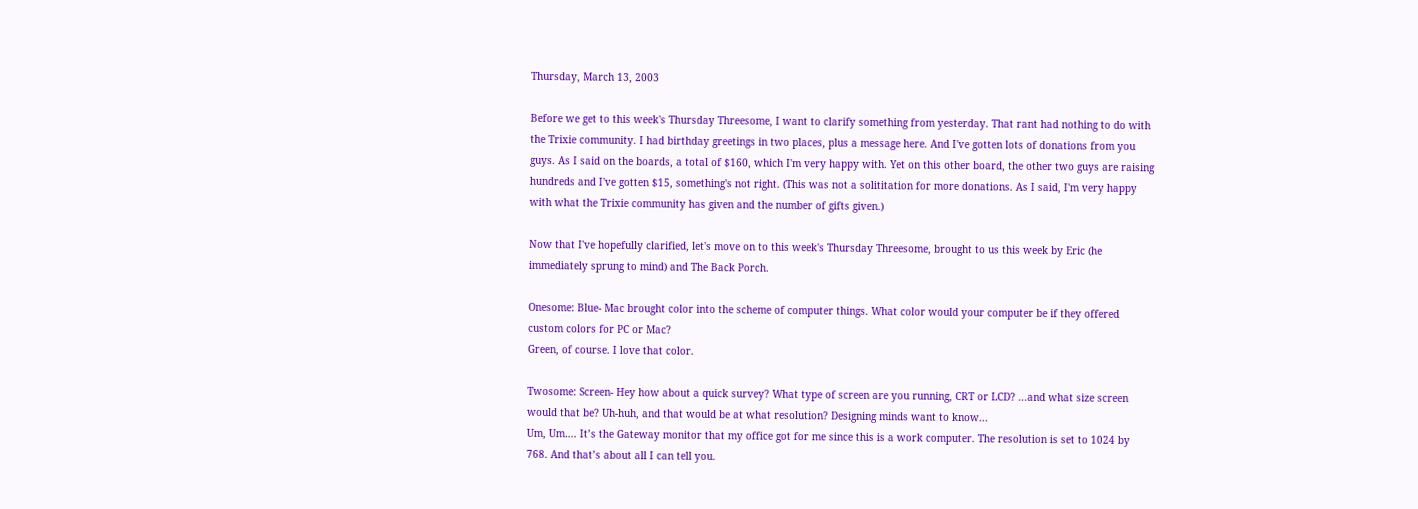Thursday, March 13, 2003

Before we get to this week's Thursday Threesome, I want to clarify something from yesterday. That rant had nothing to do with the Trixie community. I had birthday greetings in two places, plus a message here. And I've gotten lots of donations from you guys. As I said on the boards, a total of $160, which I'm very happy with. Yet on this other board, the other two guys are raising hundreds and I've gotten $15, something's not right. (This was not a solititation for more donations. As I said, I'm very happy with what the Trixie community has given and the number of gifts given.)

Now that I've hopefully clarified, let's move on to this week's Thursday Threesome, brought to us this week by Eric (he immediately sprung to mind) and The Back Porch.

Onesome: Blue- Mac brought color into the scheme of computer things. What color would your computer be if they offered custom colors for PC or Mac?
Green, of course. I love that color.

Twosome: Screen- Hey how about a quick survey? What type of screen are you running, CRT or LCD? ...and what size screen would that be? Uh-huh, and that would be at what resolution? Designing minds want to know...
Um, Um…. It’s the Gateway monitor that my office got for me since this is a work computer. The resolution is set to 1024 by 768. And that’s about all I can tell you.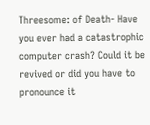Threesome: of Death- Have you ever had a catastrophic computer crash? Could it be revived or did you have to pronounce it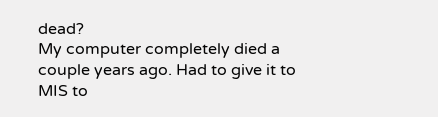dead?
My computer completely died a couple years ago. Had to give it to MIS to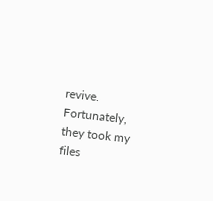revive. Fortunately, they took my files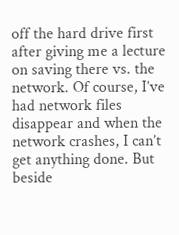off the hard drive first after giving me a lecture on saving there vs. the network. Of course, I’ve had network files disappear and when the network crashes, I can’t get anything done. But beside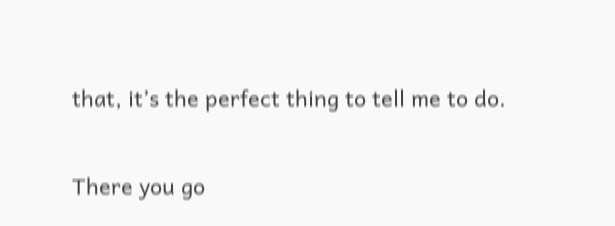that, it’s the perfect thing to tell me to do.

There you go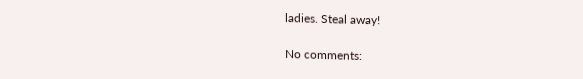ladies. Steal away!

No comments: